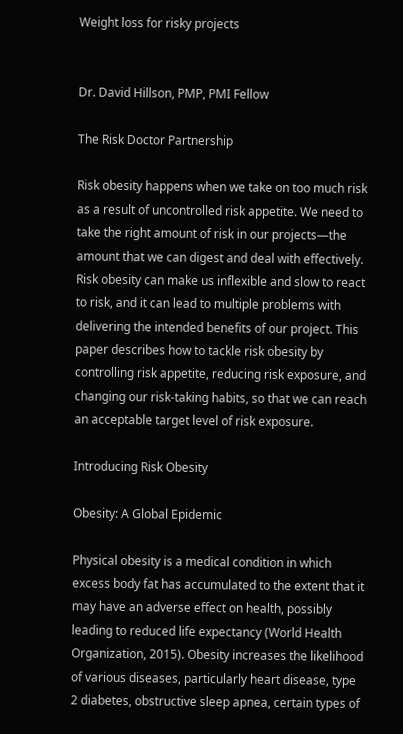Weight loss for risky projects


Dr. David Hillson, PMP, PMI Fellow

The Risk Doctor Partnership

Risk obesity happens when we take on too much risk as a result of uncontrolled risk appetite. We need to take the right amount of risk in our projects—the amount that we can digest and deal with effectively. Risk obesity can make us inflexible and slow to react to risk, and it can lead to multiple problems with delivering the intended benefits of our project. This paper describes how to tackle risk obesity by controlling risk appetite, reducing risk exposure, and changing our risk-taking habits, so that we can reach an acceptable target level of risk exposure.

Introducing Risk Obesity

Obesity: A Global Epidemic

Physical obesity is a medical condition in which excess body fat has accumulated to the extent that it may have an adverse effect on health, possibly leading to reduced life expectancy (World Health Organization, 2015). Obesity increases the likelihood of various diseases, particularly heart disease, type 2 diabetes, obstructive sleep apnea, certain types of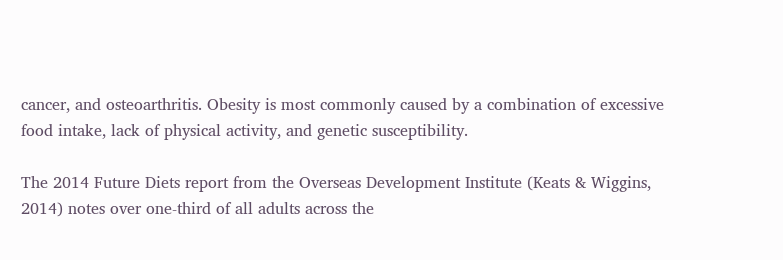cancer, and osteoarthritis. Obesity is most commonly caused by a combination of excessive food intake, lack of physical activity, and genetic susceptibility.

The 2014 Future Diets report from the Overseas Development Institute (Keats & Wiggins, 2014) notes over one-third of all adults across the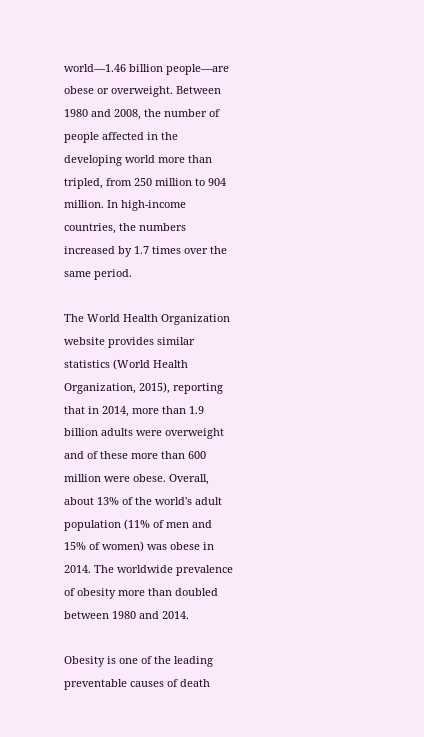world—1.46 billion people—are obese or overweight. Between 1980 and 2008, the number of people affected in the developing world more than tripled, from 250 million to 904 million. In high-income countries, the numbers increased by 1.7 times over the same period.

The World Health Organization website provides similar statistics (World Health Organization, 2015), reporting that in 2014, more than 1.9 billion adults were overweight and of these more than 600 million were obese. Overall, about 13% of the world's adult population (11% of men and 15% of women) was obese in 2014. The worldwide prevalence of obesity more than doubled between 1980 and 2014.

Obesity is one of the leading preventable causes of death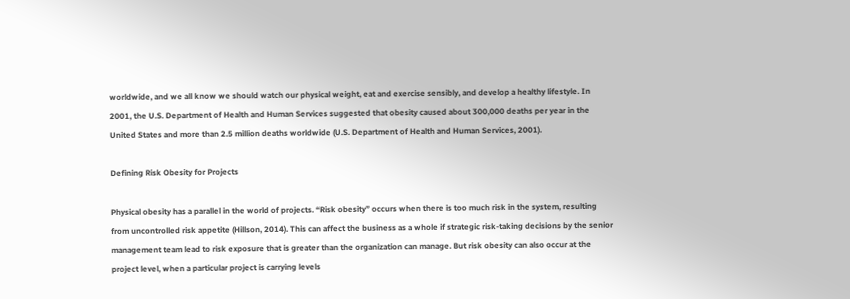worldwide, and we all know we should watch our physical weight, eat and exercise sensibly, and develop a healthy lifestyle. In 2001, the U.S. Department of Health and Human Services suggested that obesity caused about 300,000 deaths per year in the United States and more than 2.5 million deaths worldwide (U.S. Department of Health and Human Services, 2001).

Defining Risk Obesity for Projects

Physical obesity has a parallel in the world of projects. “Risk obesity” occurs when there is too much risk in the system, resulting from uncontrolled risk appetite (Hillson, 2014). This can affect the business as a whole if strategic risk-taking decisions by the senior management team lead to risk exposure that is greater than the organization can manage. But risk obesity can also occur at the project level, when a particular project is carrying levels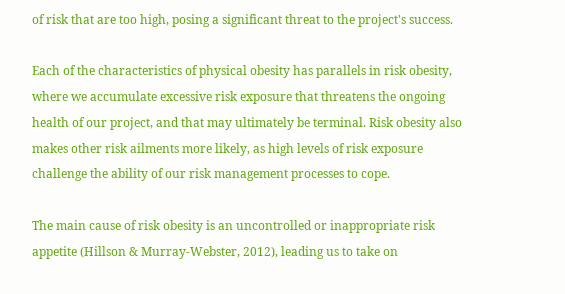of risk that are too high, posing a significant threat to the project's success.

Each of the characteristics of physical obesity has parallels in risk obesity, where we accumulate excessive risk exposure that threatens the ongoing health of our project, and that may ultimately be terminal. Risk obesity also makes other risk ailments more likely, as high levels of risk exposure challenge the ability of our risk management processes to cope.

The main cause of risk obesity is an uncontrolled or inappropriate risk appetite (Hillson & Murray-Webster, 2012), leading us to take on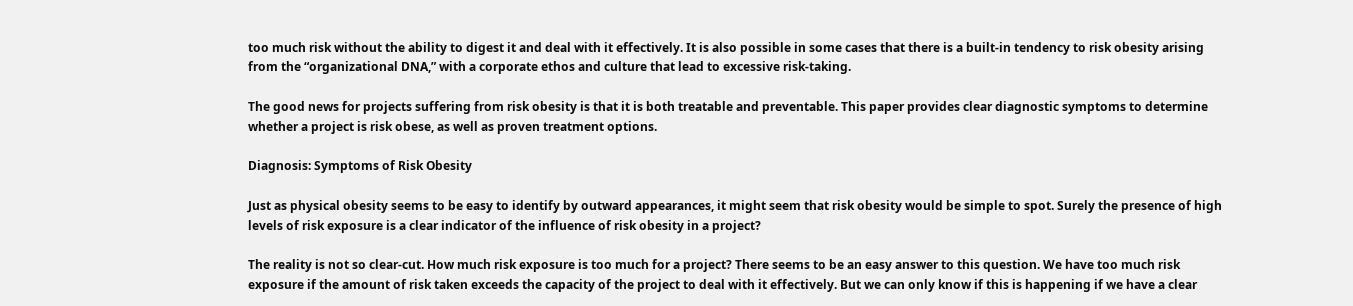too much risk without the ability to digest it and deal with it effectively. It is also possible in some cases that there is a built-in tendency to risk obesity arising from the “organizational DNA,” with a corporate ethos and culture that lead to excessive risk-taking.

The good news for projects suffering from risk obesity is that it is both treatable and preventable. This paper provides clear diagnostic symptoms to determine whether a project is risk obese, as well as proven treatment options.

Diagnosis: Symptoms of Risk Obesity

Just as physical obesity seems to be easy to identify by outward appearances, it might seem that risk obesity would be simple to spot. Surely the presence of high levels of risk exposure is a clear indicator of the influence of risk obesity in a project?

The reality is not so clear-cut. How much risk exposure is too much for a project? There seems to be an easy answer to this question. We have too much risk exposure if the amount of risk taken exceeds the capacity of the project to deal with it effectively. But we can only know if this is happening if we have a clear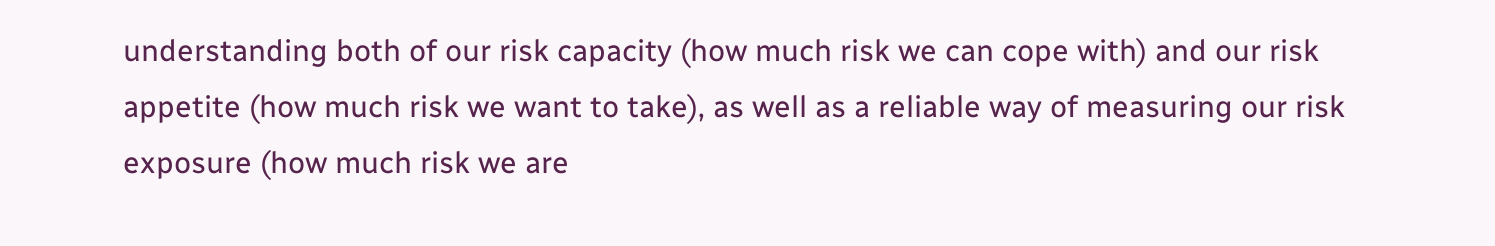understanding both of our risk capacity (how much risk we can cope with) and our risk appetite (how much risk we want to take), as well as a reliable way of measuring our risk exposure (how much risk we are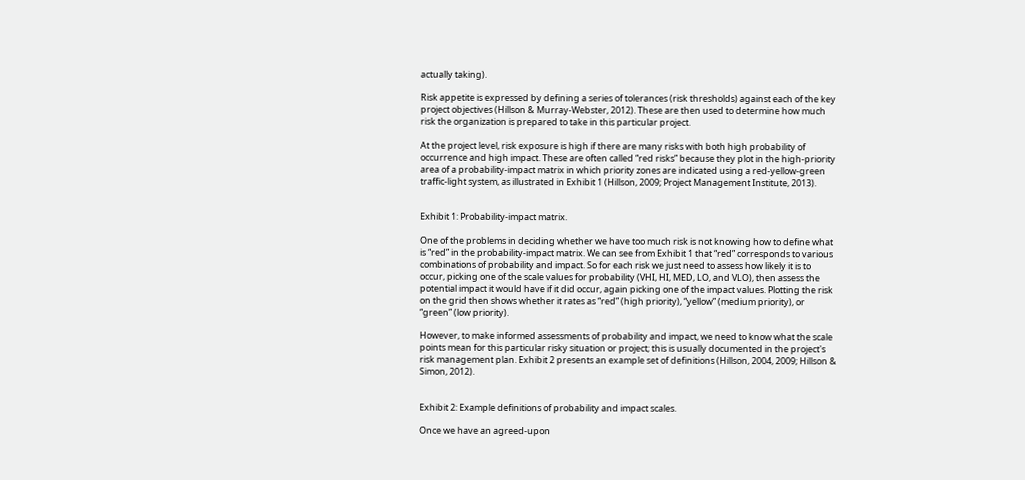actually taking).

Risk appetite is expressed by defining a series of tolerances (risk thresholds) against each of the key project objectives (Hillson & Murray-Webster, 2012). These are then used to determine how much risk the organization is prepared to take in this particular project.

At the project level, risk exposure is high if there are many risks with both high probability of occurrence and high impact. These are often called “red risks” because they plot in the high-priority area of a probability-impact matrix in which priority zones are indicated using a red-yellow-green traffic-light system, as illustrated in Exhibit 1 (Hillson, 2009; Project Management Institute, 2013).


Exhibit 1: Probability-impact matrix.

One of the problems in deciding whether we have too much risk is not knowing how to define what is “red” in the probability-impact matrix. We can see from Exhibit 1 that “red” corresponds to various combinations of probability and impact. So for each risk we just need to assess how likely it is to occur, picking one of the scale values for probability (VHI, HI, MED, LO, and VLO), then assess the potential impact it would have if it did occur, again picking one of the impact values. Plotting the risk on the grid then shows whether it rates as “red” (high priority), “yellow” (medium priority), or “green” (low priority).

However, to make informed assessments of probability and impact, we need to know what the scale points mean for this particular risky situation or project; this is usually documented in the project's risk management plan. Exhibit 2 presents an example set of definitions (Hillson, 2004, 2009; Hillson & Simon, 2012).


Exhibit 2: Example definitions of probability and impact scales.

Once we have an agreed-upon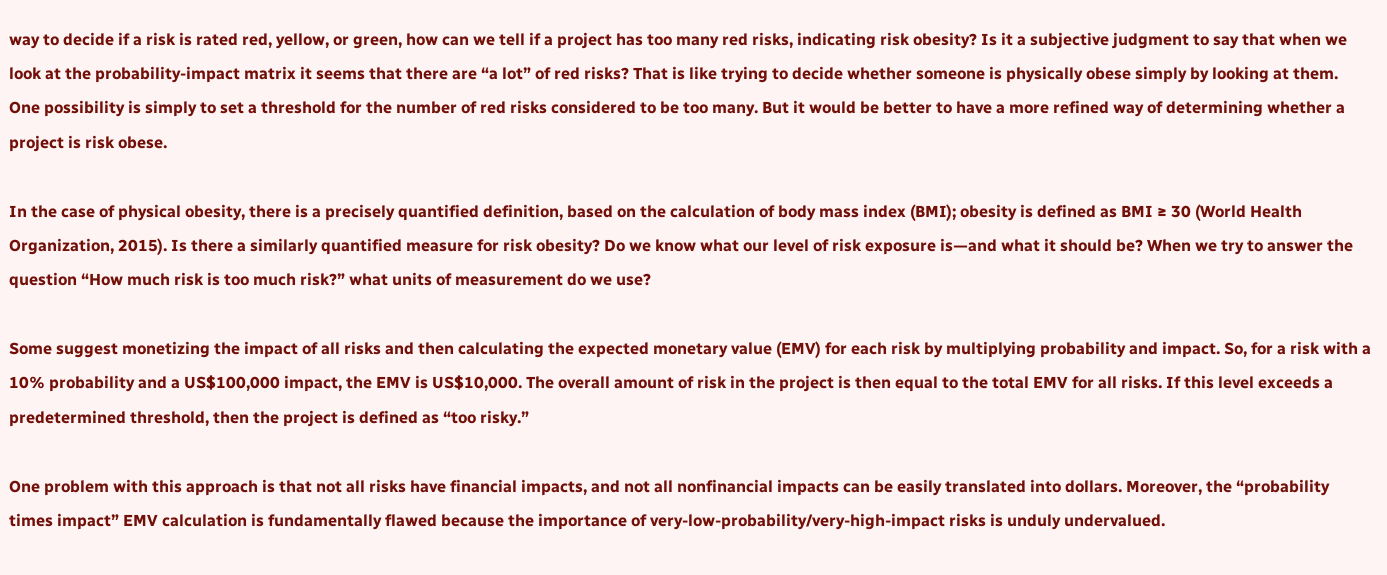way to decide if a risk is rated red, yellow, or green, how can we tell if a project has too many red risks, indicating risk obesity? Is it a subjective judgment to say that when we look at the probability-impact matrix it seems that there are “a lot” of red risks? That is like trying to decide whether someone is physically obese simply by looking at them. One possibility is simply to set a threshold for the number of red risks considered to be too many. But it would be better to have a more refined way of determining whether a project is risk obese.

In the case of physical obesity, there is a precisely quantified definition, based on the calculation of body mass index (BMI); obesity is defined as BMI ≥ 30 (World Health Organization, 2015). Is there a similarly quantified measure for risk obesity? Do we know what our level of risk exposure is—and what it should be? When we try to answer the question “How much risk is too much risk?” what units of measurement do we use?

Some suggest monetizing the impact of all risks and then calculating the expected monetary value (EMV) for each risk by multiplying probability and impact. So, for a risk with a 10% probability and a US$100,000 impact, the EMV is US$10,000. The overall amount of risk in the project is then equal to the total EMV for all risks. If this level exceeds a predetermined threshold, then the project is defined as “too risky.”

One problem with this approach is that not all risks have financial impacts, and not all nonfinancial impacts can be easily translated into dollars. Moreover, the “probability times impact” EMV calculation is fundamentally flawed because the importance of very-low-probability/very-high-impact risks is unduly undervalued.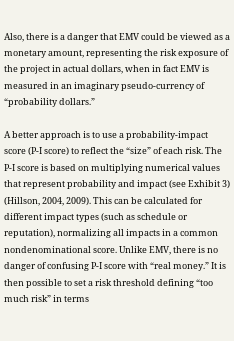Also, there is a danger that EMV could be viewed as a monetary amount, representing the risk exposure of the project in actual dollars, when in fact EMV is measured in an imaginary pseudo-currency of “probability dollars.”

A better approach is to use a probability-impact score (P-I score) to reflect the “size” of each risk. The P-I score is based on multiplying numerical values that represent probability and impact (see Exhibit 3) (Hillson, 2004, 2009). This can be calculated for different impact types (such as schedule or reputation), normalizing all impacts in a common nondenominational score. Unlike EMV, there is no danger of confusing P-I score with “real money.” It is then possible to set a risk threshold defining “too much risk” in terms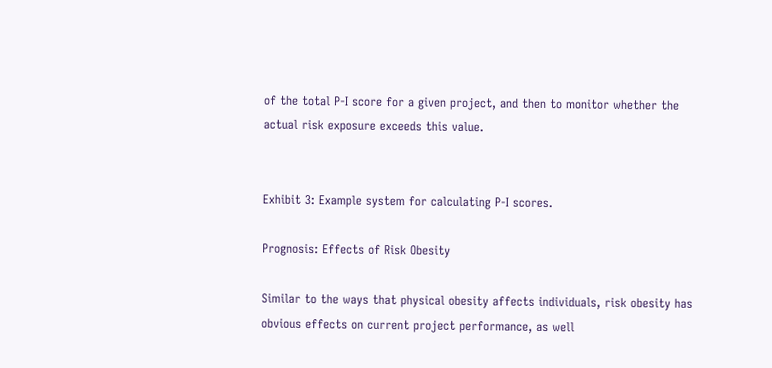of the total P-I score for a given project, and then to monitor whether the actual risk exposure exceeds this value.


Exhibit 3: Example system for calculating P-I scores.

Prognosis: Effects of Risk Obesity

Similar to the ways that physical obesity affects individuals, risk obesity has obvious effects on current project performance, as well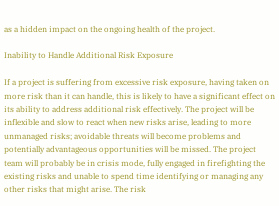as a hidden impact on the ongoing health of the project.

Inability to Handle Additional Risk Exposure

If a project is suffering from excessive risk exposure, having taken on more risk than it can handle, this is likely to have a significant effect on its ability to address additional risk effectively. The project will be inflexible and slow to react when new risks arise, leading to more unmanaged risks; avoidable threats will become problems and potentially advantageous opportunities will be missed. The project team will probably be in crisis mode, fully engaged in firefighting the existing risks and unable to spend time identifying or managing any other risks that might arise. The risk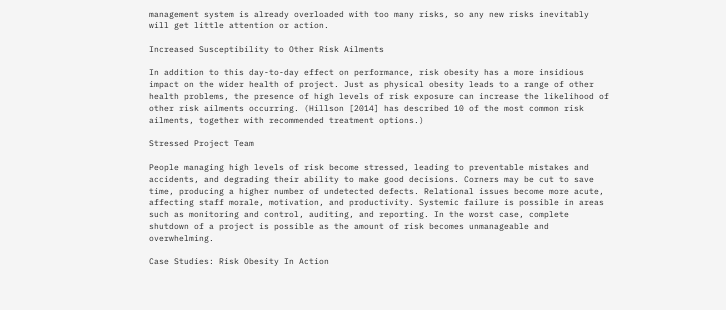management system is already overloaded with too many risks, so any new risks inevitably will get little attention or action.

Increased Susceptibility to Other Risk Ailments

In addition to this day-to-day effect on performance, risk obesity has a more insidious impact on the wider health of project. Just as physical obesity leads to a range of other health problems, the presence of high levels of risk exposure can increase the likelihood of other risk ailments occurring. (Hillson [2014] has described 10 of the most common risk ailments, together with recommended treatment options.)

Stressed Project Team

People managing high levels of risk become stressed, leading to preventable mistakes and accidents, and degrading their ability to make good decisions. Corners may be cut to save time, producing a higher number of undetected defects. Relational issues become more acute, affecting staff morale, motivation, and productivity. Systemic failure is possible in areas such as monitoring and control, auditing, and reporting. In the worst case, complete shutdown of a project is possible as the amount of risk becomes unmanageable and overwhelming.

Case Studies: Risk Obesity In Action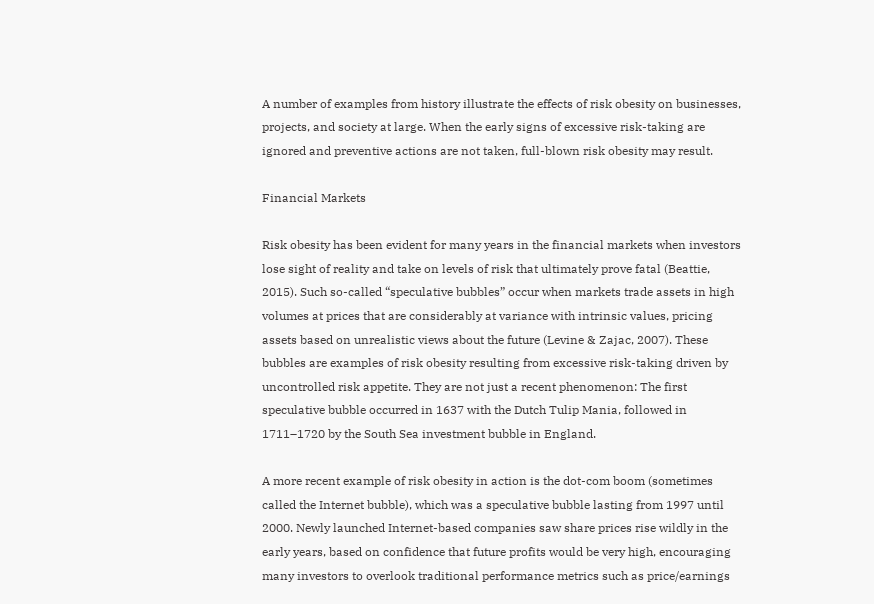A number of examples from history illustrate the effects of risk obesity on businesses, projects, and society at large. When the early signs of excessive risk-taking are ignored and preventive actions are not taken, full-blown risk obesity may result.

Financial Markets

Risk obesity has been evident for many years in the financial markets when investors lose sight of reality and take on levels of risk that ultimately prove fatal (Beattie, 2015). Such so-called “speculative bubbles” occur when markets trade assets in high volumes at prices that are considerably at variance with intrinsic values, pricing assets based on unrealistic views about the future (Levine & Zajac, 2007). These bubbles are examples of risk obesity resulting from excessive risk-taking driven by uncontrolled risk appetite. They are not just a recent phenomenon: The first speculative bubble occurred in 1637 with the Dutch Tulip Mania, followed in 1711–1720 by the South Sea investment bubble in England.

A more recent example of risk obesity in action is the dot-com boom (sometimes called the Internet bubble), which was a speculative bubble lasting from 1997 until 2000. Newly launched Internet-based companies saw share prices rise wildly in the early years, based on confidence that future profits would be very high, encouraging many investors to overlook traditional performance metrics such as price/earnings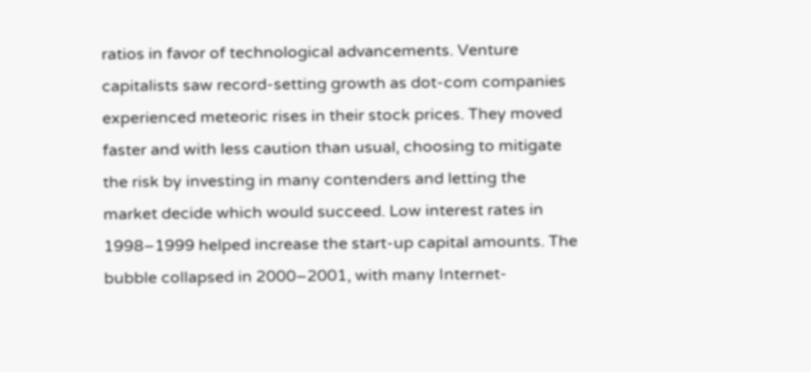ratios in favor of technological advancements. Venture capitalists saw record-setting growth as dot-com companies experienced meteoric rises in their stock prices. They moved faster and with less caution than usual, choosing to mitigate the risk by investing in many contenders and letting the market decide which would succeed. Low interest rates in 1998–1999 helped increase the start-up capital amounts. The bubble collapsed in 2000–2001, with many Internet-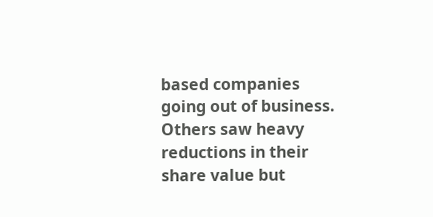based companies going out of business. Others saw heavy reductions in their share value but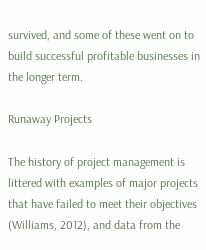survived, and some of these went on to build successful profitable businesses in the longer term.

Runaway Projects

The history of project management is littered with examples of major projects that have failed to meet their objectives (Williams, 2012), and data from the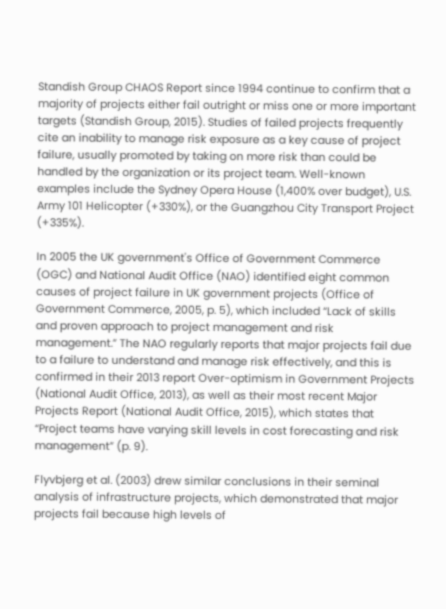Standish Group CHAOS Report since 1994 continue to confirm that a majority of projects either fail outright or miss one or more important targets (Standish Group, 2015). Studies of failed projects frequently cite an inability to manage risk exposure as a key cause of project failure, usually promoted by taking on more risk than could be handled by the organization or its project team. Well-known examples include the Sydney Opera House (1,400% over budget), U.S. Army 101 Helicopter (+330%), or the Guangzhou City Transport Project (+335%).

In 2005 the UK government's Office of Government Commerce (OGC) and National Audit Office (NAO) identified eight common causes of project failure in UK government projects (Office of Government Commerce, 2005, p. 5), which included “Lack of skills and proven approach to project management and risk management.” The NAO regularly reports that major projects fail due to a failure to understand and manage risk effectively, and this is confirmed in their 2013 report Over-optimism in Government Projects (National Audit Office, 2013), as well as their most recent Major Projects Report (National Audit Office, 2015), which states that “Project teams have varying skill levels in cost forecasting and risk management” (p. 9).

Flyvbjerg et al. (2003) drew similar conclusions in their seminal analysis of infrastructure projects, which demonstrated that major projects fail because high levels of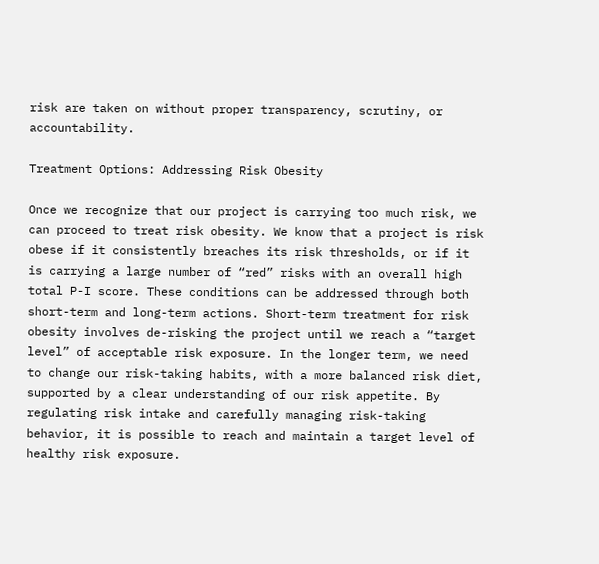risk are taken on without proper transparency, scrutiny, or accountability.

Treatment Options: Addressing Risk Obesity

Once we recognize that our project is carrying too much risk, we can proceed to treat risk obesity. We know that a project is risk obese if it consistently breaches its risk thresholds, or if it is carrying a large number of “red” risks with an overall high total P-I score. These conditions can be addressed through both short-term and long-term actions. Short-term treatment for risk obesity involves de-risking the project until we reach a “target level” of acceptable risk exposure. In the longer term, we need to change our risk-taking habits, with a more balanced risk diet, supported by a clear understanding of our risk appetite. By regulating risk intake and carefully managing risk-taking behavior, it is possible to reach and maintain a target level of healthy risk exposure.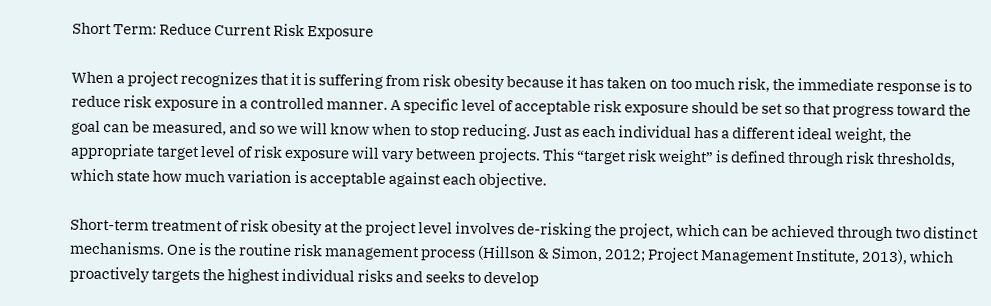Short Term: Reduce Current Risk Exposure

When a project recognizes that it is suffering from risk obesity because it has taken on too much risk, the immediate response is to reduce risk exposure in a controlled manner. A specific level of acceptable risk exposure should be set so that progress toward the goal can be measured, and so we will know when to stop reducing. Just as each individual has a different ideal weight, the appropriate target level of risk exposure will vary between projects. This “target risk weight” is defined through risk thresholds, which state how much variation is acceptable against each objective.

Short-term treatment of risk obesity at the project level involves de-risking the project, which can be achieved through two distinct mechanisms. One is the routine risk management process (Hillson & Simon, 2012; Project Management Institute, 2013), which proactively targets the highest individual risks and seeks to develop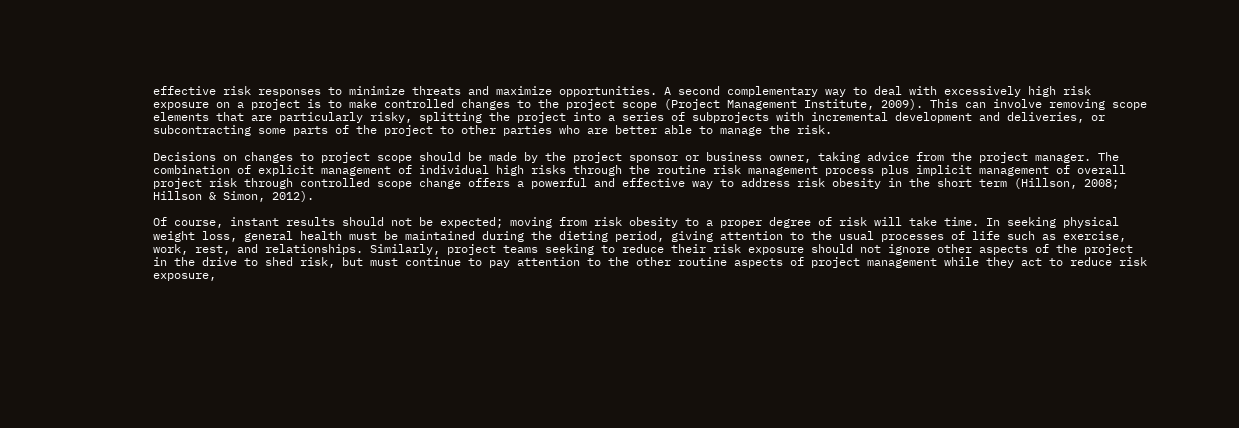effective risk responses to minimize threats and maximize opportunities. A second complementary way to deal with excessively high risk exposure on a project is to make controlled changes to the project scope (Project Management Institute, 2009). This can involve removing scope elements that are particularly risky, splitting the project into a series of subprojects with incremental development and deliveries, or subcontracting some parts of the project to other parties who are better able to manage the risk.

Decisions on changes to project scope should be made by the project sponsor or business owner, taking advice from the project manager. The combination of explicit management of individual high risks through the routine risk management process plus implicit management of overall project risk through controlled scope change offers a powerful and effective way to address risk obesity in the short term (Hillson, 2008; Hillson & Simon, 2012).

Of course, instant results should not be expected; moving from risk obesity to a proper degree of risk will take time. In seeking physical weight loss, general health must be maintained during the dieting period, giving attention to the usual processes of life such as exercise, work, rest, and relationships. Similarly, project teams seeking to reduce their risk exposure should not ignore other aspects of the project in the drive to shed risk, but must continue to pay attention to the other routine aspects of project management while they act to reduce risk exposure,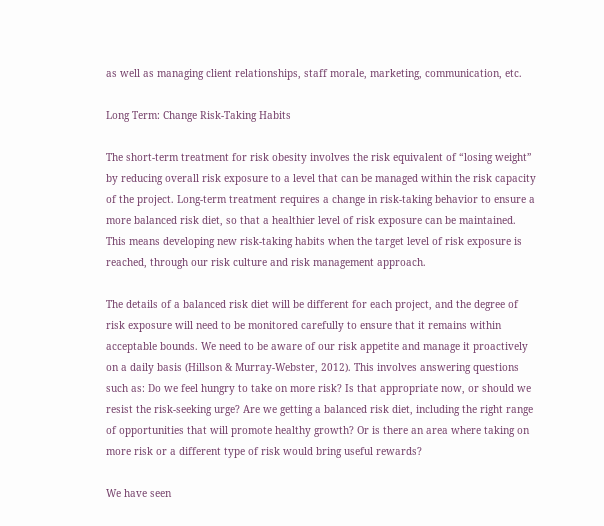as well as managing client relationships, staff morale, marketing, communication, etc.

Long Term: Change Risk-Taking Habits

The short-term treatment for risk obesity involves the risk equivalent of “losing weight” by reducing overall risk exposure to a level that can be managed within the risk capacity of the project. Long-term treatment requires a change in risk-taking behavior to ensure a more balanced risk diet, so that a healthier level of risk exposure can be maintained. This means developing new risk-taking habits when the target level of risk exposure is reached, through our risk culture and risk management approach.

The details of a balanced risk diet will be different for each project, and the degree of risk exposure will need to be monitored carefully to ensure that it remains within acceptable bounds. We need to be aware of our risk appetite and manage it proactively on a daily basis (Hillson & Murray-Webster, 2012). This involves answering questions such as: Do we feel hungry to take on more risk? Is that appropriate now, or should we resist the risk-seeking urge? Are we getting a balanced risk diet, including the right range of opportunities that will promote healthy growth? Or is there an area where taking on more risk or a different type of risk would bring useful rewards?

We have seen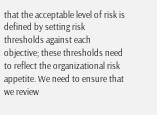that the acceptable level of risk is defined by setting risk thresholds against each objective; these thresholds need to reflect the organizational risk appetite. We need to ensure that we review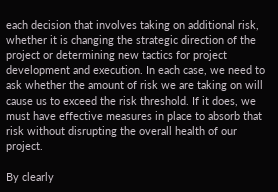each decision that involves taking on additional risk, whether it is changing the strategic direction of the project or determining new tactics for project development and execution. In each case, we need to ask whether the amount of risk we are taking on will cause us to exceed the risk threshold. If it does, we must have effective measures in place to absorb that risk without disrupting the overall health of our project.

By clearly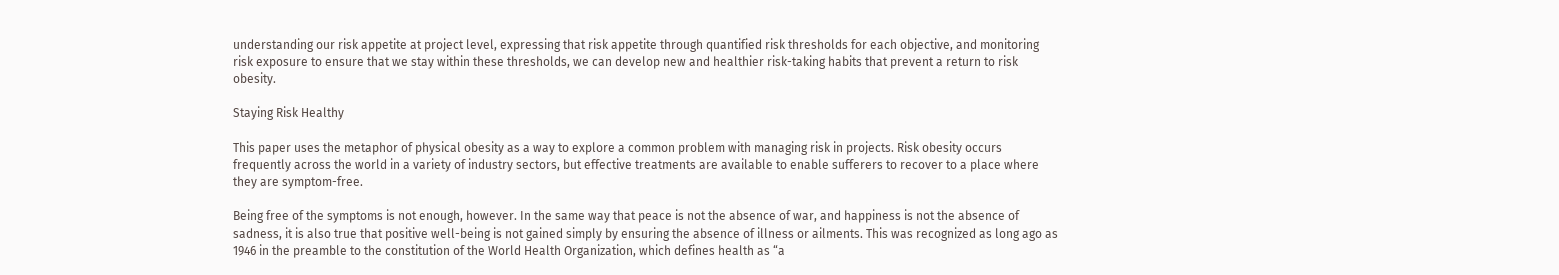understanding our risk appetite at project level, expressing that risk appetite through quantified risk thresholds for each objective, and monitoring risk exposure to ensure that we stay within these thresholds, we can develop new and healthier risk-taking habits that prevent a return to risk obesity.

Staying Risk Healthy

This paper uses the metaphor of physical obesity as a way to explore a common problem with managing risk in projects. Risk obesity occurs frequently across the world in a variety of industry sectors, but effective treatments are available to enable sufferers to recover to a place where they are symptom-free.

Being free of the symptoms is not enough, however. In the same way that peace is not the absence of war, and happiness is not the absence of sadness, it is also true that positive well-being is not gained simply by ensuring the absence of illness or ailments. This was recognized as long ago as 1946 in the preamble to the constitution of the World Health Organization, which defines health as “a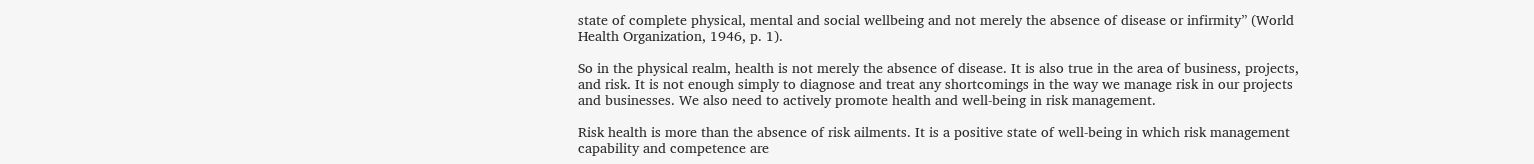state of complete physical, mental and social wellbeing and not merely the absence of disease or infirmity” (World Health Organization, 1946, p. 1).

So in the physical realm, health is not merely the absence of disease. It is also true in the area of business, projects, and risk. It is not enough simply to diagnose and treat any shortcomings in the way we manage risk in our projects and businesses. We also need to actively promote health and well-being in risk management.

Risk health is more than the absence of risk ailments. It is a positive state of well-being in which risk management capability and competence are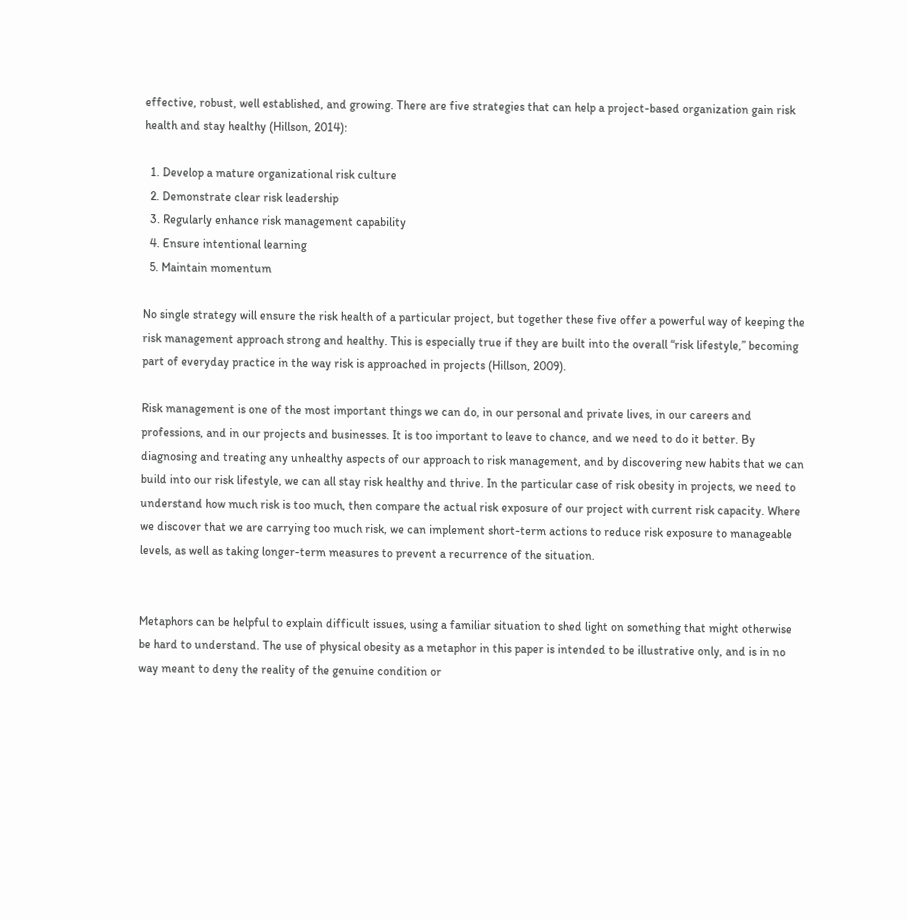effective, robust, well established, and growing. There are five strategies that can help a project-based organization gain risk health and stay healthy (Hillson, 2014):

  1. Develop a mature organizational risk culture
  2. Demonstrate clear risk leadership
  3. Regularly enhance risk management capability
  4. Ensure intentional learning
  5. Maintain momentum

No single strategy will ensure the risk health of a particular project, but together these five offer a powerful way of keeping the risk management approach strong and healthy. This is especially true if they are built into the overall “risk lifestyle,” becoming part of everyday practice in the way risk is approached in projects (Hillson, 2009).

Risk management is one of the most important things we can do, in our personal and private lives, in our careers and professions, and in our projects and businesses. It is too important to leave to chance, and we need to do it better. By diagnosing and treating any unhealthy aspects of our approach to risk management, and by discovering new habits that we can build into our risk lifestyle, we can all stay risk healthy and thrive. In the particular case of risk obesity in projects, we need to understand how much risk is too much, then compare the actual risk exposure of our project with current risk capacity. Where we discover that we are carrying too much risk, we can implement short-term actions to reduce risk exposure to manageable levels, as well as taking longer-term measures to prevent a recurrence of the situation.


Metaphors can be helpful to explain difficult issues, using a familiar situation to shed light on something that might otherwise be hard to understand. The use of physical obesity as a metaphor in this paper is intended to be illustrative only, and is in no way meant to deny the reality of the genuine condition or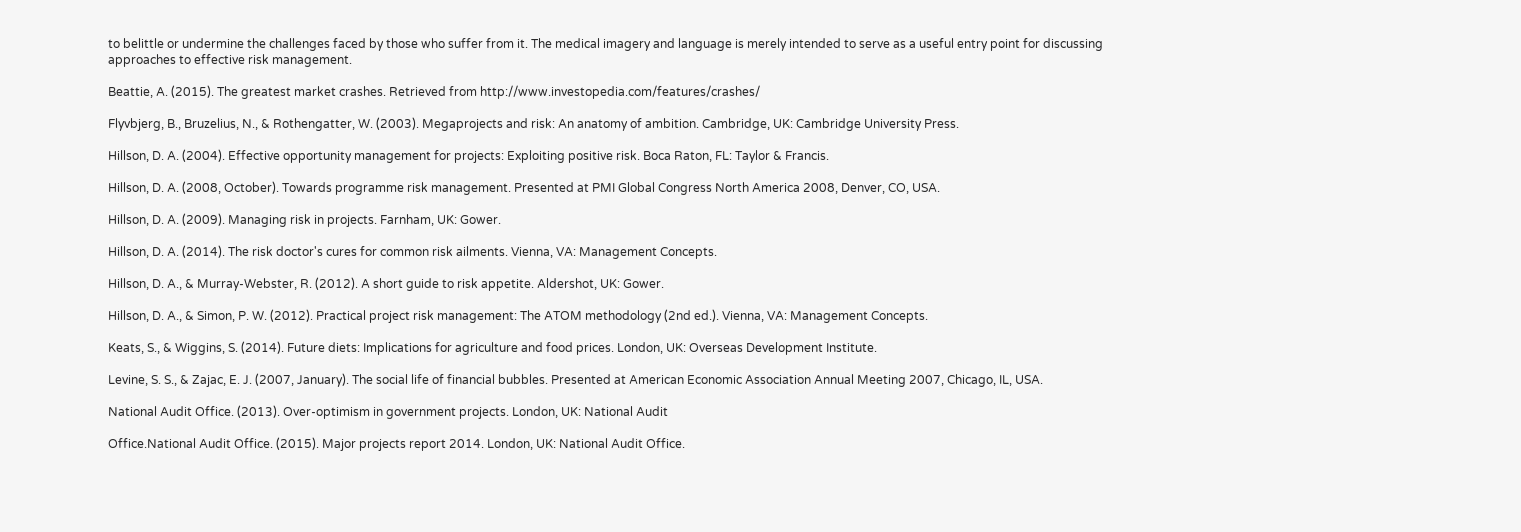to belittle or undermine the challenges faced by those who suffer from it. The medical imagery and language is merely intended to serve as a useful entry point for discussing approaches to effective risk management.

Beattie, A. (2015). The greatest market crashes. Retrieved from http://www.investopedia.com/features/crashes/

Flyvbjerg, B., Bruzelius, N., & Rothengatter, W. (2003). Megaprojects and risk: An anatomy of ambition. Cambridge, UK: Cambridge University Press.

Hillson, D. A. (2004). Effective opportunity management for projects: Exploiting positive risk. Boca Raton, FL: Taylor & Francis.

Hillson, D. A. (2008, October). Towards programme risk management. Presented at PMI Global Congress North America 2008, Denver, CO, USA.

Hillson, D. A. (2009). Managing risk in projects. Farnham, UK: Gower.

Hillson, D. A. (2014). The risk doctor's cures for common risk ailments. Vienna, VA: Management Concepts.

Hillson, D. A., & Murray-Webster, R. (2012). A short guide to risk appetite. Aldershot, UK: Gower.

Hillson, D. A., & Simon, P. W. (2012). Practical project risk management: The ATOM methodology (2nd ed.). Vienna, VA: Management Concepts.

Keats, S., & Wiggins, S. (2014). Future diets: Implications for agriculture and food prices. London, UK: Overseas Development Institute.

Levine, S. S., & Zajac, E. J. (2007, January). The social life of financial bubbles. Presented at American Economic Association Annual Meeting 2007, Chicago, IL, USA.

National Audit Office. (2013). Over-optimism in government projects. London, UK: National Audit

Office.National Audit Office. (2015). Major projects report 2014. London, UK: National Audit Office.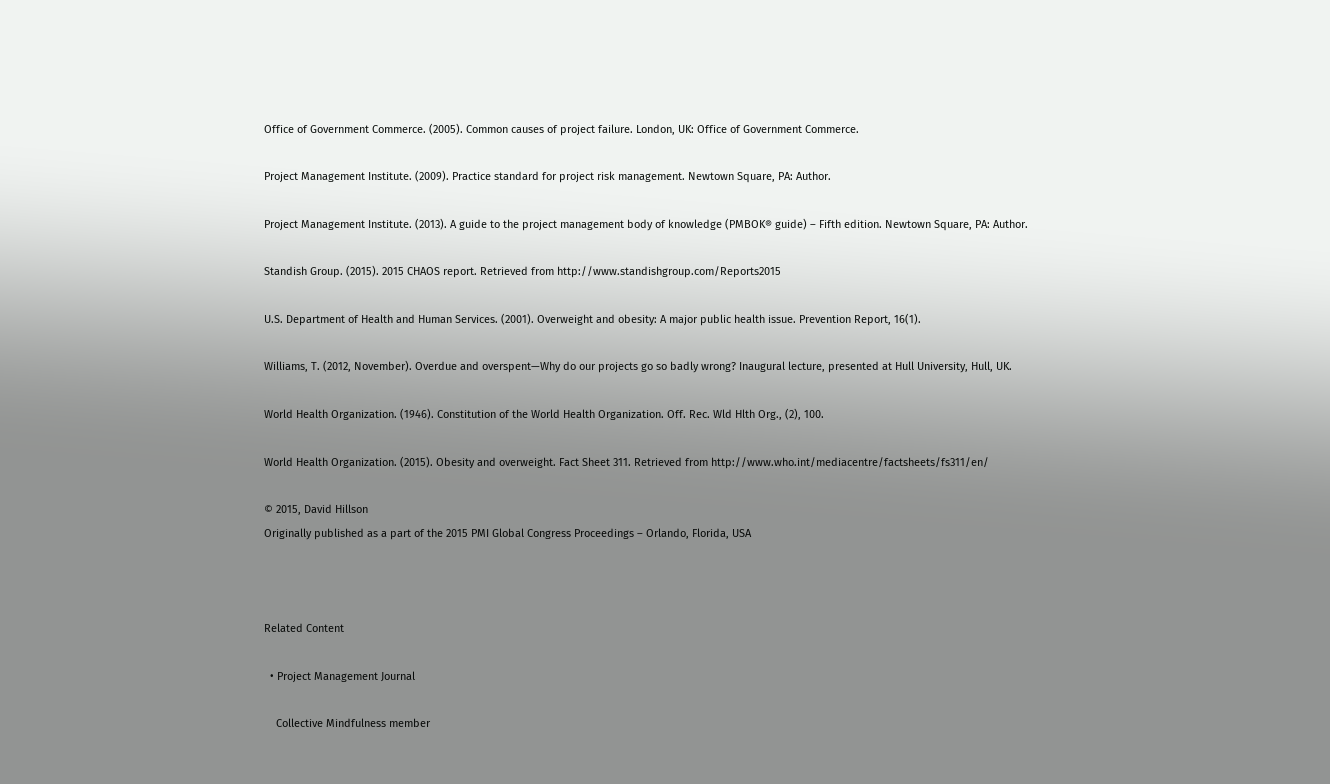Office of Government Commerce. (2005). Common causes of project failure. London, UK: Office of Government Commerce.

Project Management Institute. (2009). Practice standard for project risk management. Newtown Square, PA: Author.

Project Management Institute. (2013). A guide to the project management body of knowledge (PMBOK® guide) – Fifth edition. Newtown Square, PA: Author.

Standish Group. (2015). 2015 CHAOS report. Retrieved from http://www.standishgroup.com/Reports2015

U.S. Department of Health and Human Services. (2001). Overweight and obesity: A major public health issue. Prevention Report, 16(1).

Williams, T. (2012, November). Overdue and overspent—Why do our projects go so badly wrong? Inaugural lecture, presented at Hull University, Hull, UK.

World Health Organization. (1946). Constitution of the World Health Organization. Off. Rec. Wld Hlth Org., (2), 100.

World Health Organization. (2015). Obesity and overweight. Fact Sheet 311. Retrieved from http://www.who.int/mediacentre/factsheets/fs311/en/

© 2015, David Hillson
Originally published as a part of the 2015 PMI Global Congress Proceedings – Orlando, Florida, USA



Related Content

  • Project Management Journal

    Collective Mindfulness member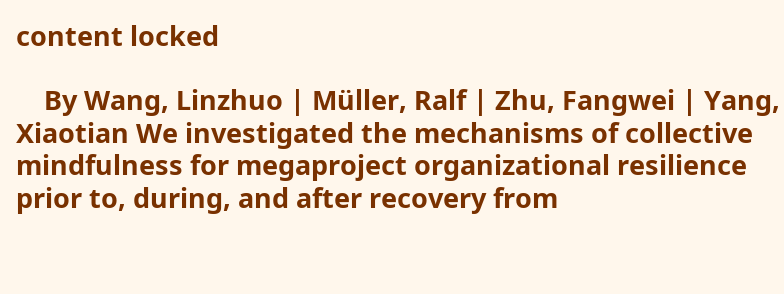content locked

    By Wang, Linzhuo | Müller, Ralf | Zhu, Fangwei | Yang, Xiaotian We investigated the mechanisms of collective mindfulness for megaproject organizational resilience prior to, during, and after recovery from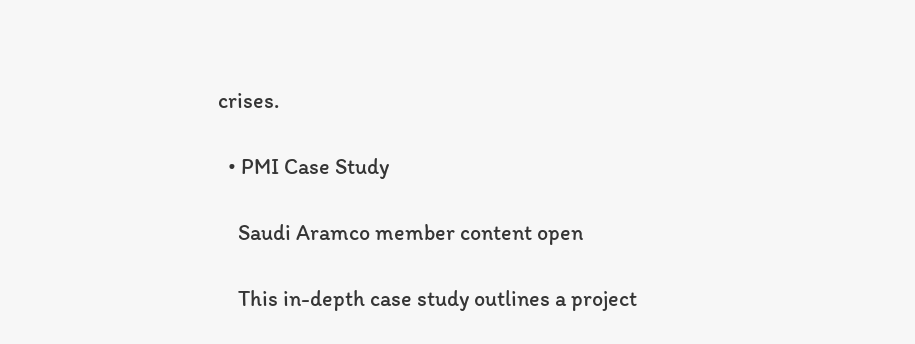crises.

  • PMI Case Study

    Saudi Aramco member content open

    This in-depth case study outlines a project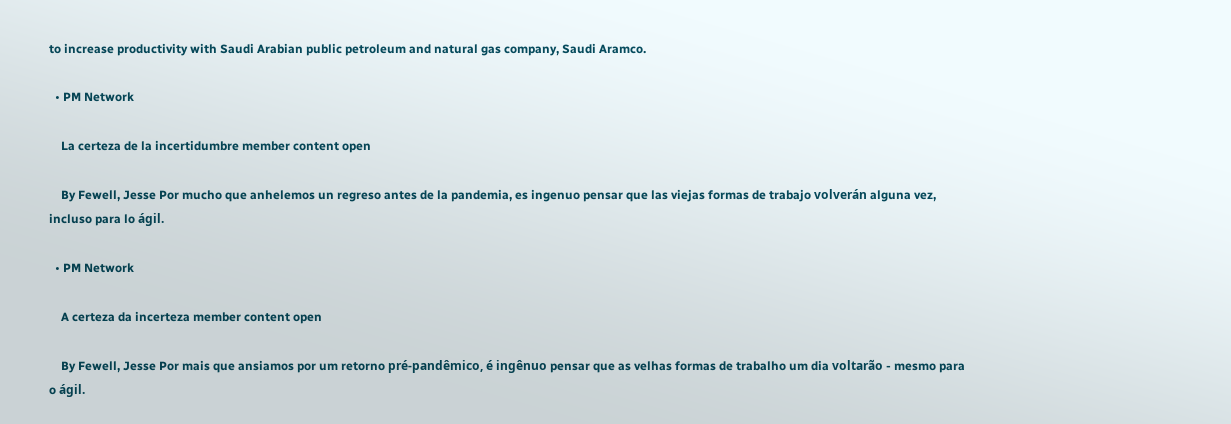to increase productivity with Saudi Arabian public petroleum and natural gas company, Saudi Aramco.

  • PM Network

    La certeza de la incertidumbre member content open

    By Fewell, Jesse Por mucho que anhelemos un regreso antes de la pandemia, es ingenuo pensar que las viejas formas de trabajo volverán alguna vez, incluso para lo ágil.

  • PM Network

    A certeza da incerteza member content open

    By Fewell, Jesse Por mais que ansiamos por um retorno pré-pandêmico, é ingênuo pensar que as velhas formas de trabalho um dia voltarão - mesmo para o ágil.